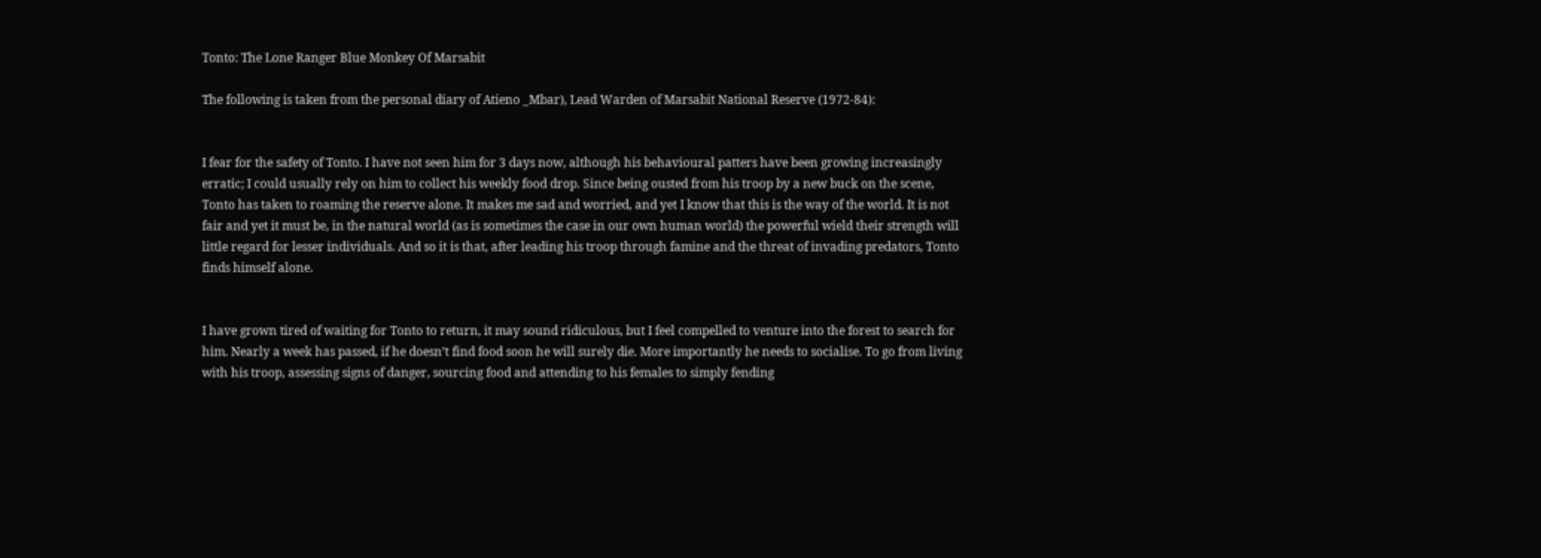Tonto: The Lone Ranger Blue Monkey Of Marsabit

The following is taken from the personal diary of Atieno _Mbar), Lead Warden of Marsabit National Reserve (1972-84):


I fear for the safety of Tonto. I have not seen him for 3 days now, although his behavioural patters have been growing increasingly erratic; I could usually rely on him to collect his weekly food drop. Since being ousted from his troop by a new buck on the scene, Tonto has taken to roaming the reserve alone. It makes me sad and worried, and yet I know that this is the way of the world. It is not fair and yet it must be, in the natural world (as is sometimes the case in our own human world) the powerful wield their strength will little regard for lesser individuals. And so it is that, after leading his troop through famine and the threat of invading predators, Tonto finds himself alone.


I have grown tired of waiting for Tonto to return, it may sound ridiculous, but I feel compelled to venture into the forest to search for him. Nearly a week has passed, if he doesn’t find food soon he will surely die. More importantly he needs to socialise. To go from living with his troop, assessing signs of danger, sourcing food and attending to his females to simply fending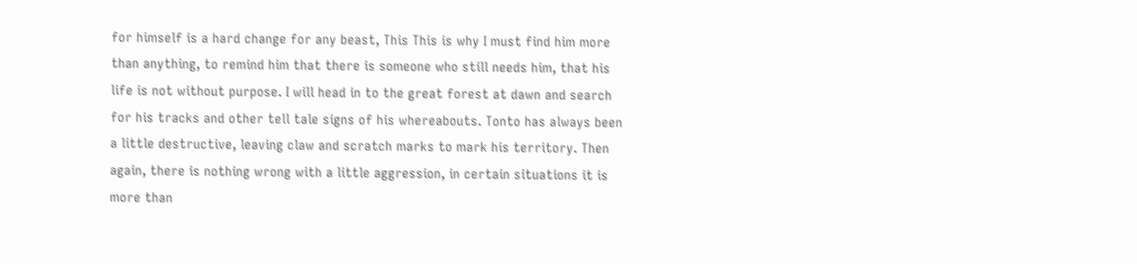for himself is a hard change for any beast, This This is why I must find him more than anything, to remind him that there is someone who still needs him, that his life is not without purpose. I will head in to the great forest at dawn and search for his tracks and other tell tale signs of his whereabouts. Tonto has always been a little destructive, leaving claw and scratch marks to mark his territory. Then again, there is nothing wrong with a little aggression, in certain situations it is more than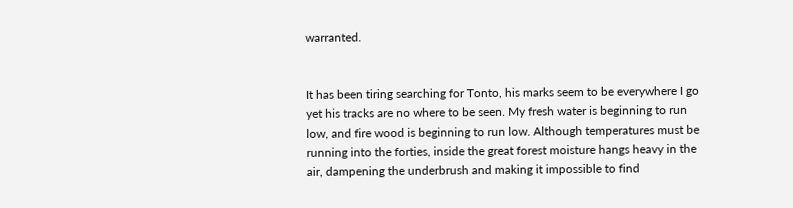warranted.


It has been tiring searching for Tonto, his marks seem to be everywhere I go yet his tracks are no where to be seen. My fresh water is beginning to run low, and fire wood is beginning to run low. Although temperatures must be running into the forties, inside the great forest moisture hangs heavy in the air, dampening the underbrush and making it impossible to find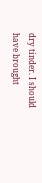dry tinder. I should have brought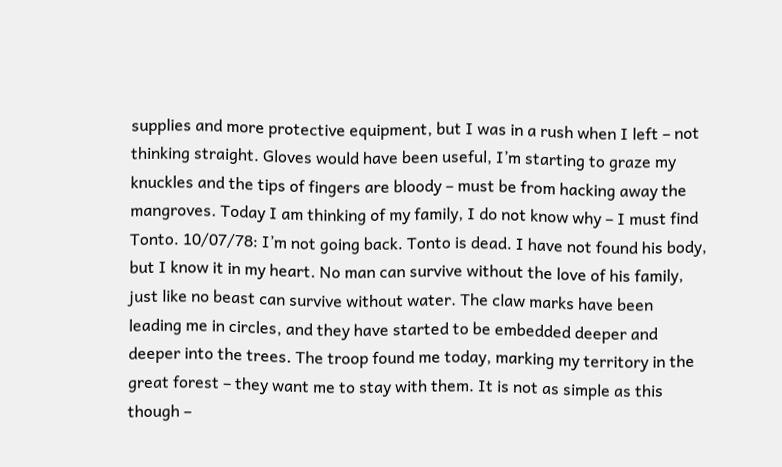supplies and more protective equipment, but I was in a rush when I left – not thinking straight. Gloves would have been useful, I’m starting to graze my knuckles and the tips of fingers are bloody – must be from hacking away the mangroves. Today I am thinking of my family, I do not know why – I must find Tonto. 10/07/78: I’m not going back. Tonto is dead. I have not found his body, but I know it in my heart. No man can survive without the love of his family, just like no beast can survive without water. The claw marks have been leading me in circles, and they have started to be embedded deeper and deeper into the trees. The troop found me today, marking my territory in the great forest – they want me to stay with them. It is not as simple as this though –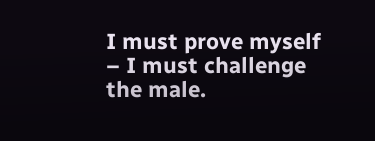I must prove myself – I must challenge the male.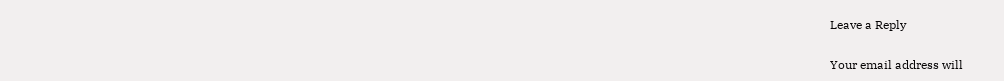Leave a Reply

Your email address will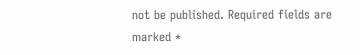not be published. Required fields are marked *